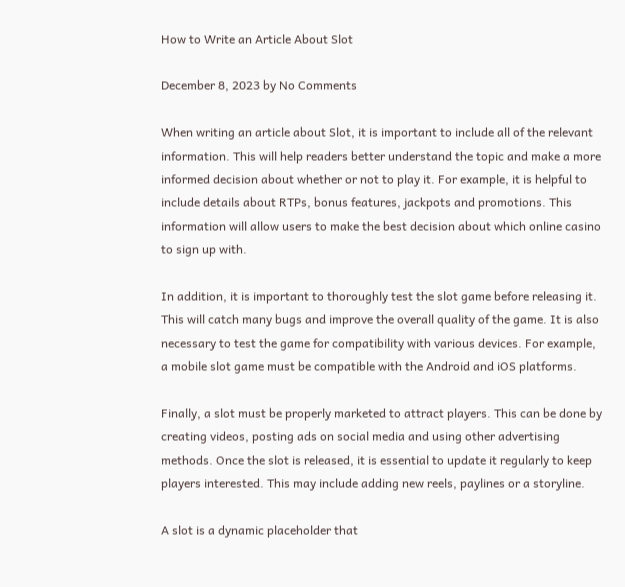How to Write an Article About Slot

December 8, 2023 by No Comments

When writing an article about Slot, it is important to include all of the relevant information. This will help readers better understand the topic and make a more informed decision about whether or not to play it. For example, it is helpful to include details about RTPs, bonus features, jackpots and promotions. This information will allow users to make the best decision about which online casino to sign up with.

In addition, it is important to thoroughly test the slot game before releasing it. This will catch many bugs and improve the overall quality of the game. It is also necessary to test the game for compatibility with various devices. For example, a mobile slot game must be compatible with the Android and iOS platforms.

Finally, a slot must be properly marketed to attract players. This can be done by creating videos, posting ads on social media and using other advertising methods. Once the slot is released, it is essential to update it regularly to keep players interested. This may include adding new reels, paylines or a storyline.

A slot is a dynamic placeholder that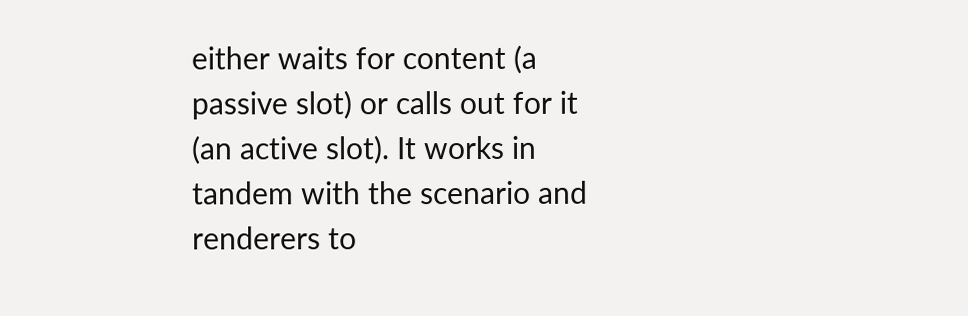either waits for content (a passive slot) or calls out for it (an active slot). It works in tandem with the scenario and renderers to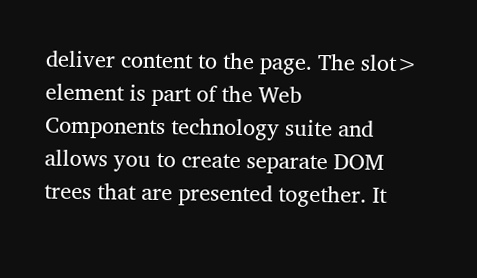deliver content to the page. The slot> element is part of the Web Components technology suite and allows you to create separate DOM trees that are presented together. It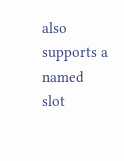also supports a named slot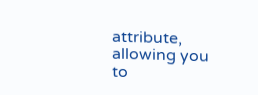attribute, allowing you to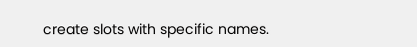create slots with specific names.